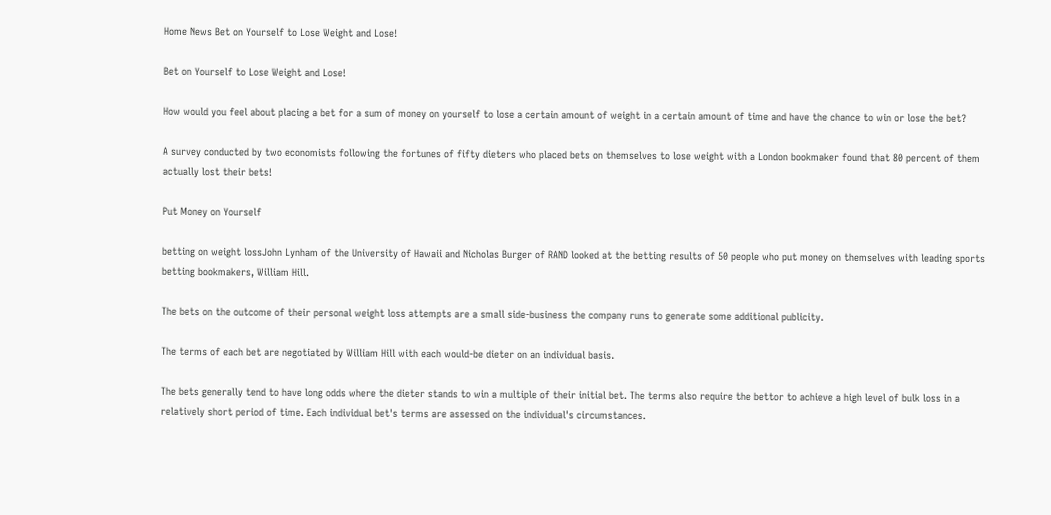Home News Bet on Yourself to Lose Weight and Lose!

Bet on Yourself to Lose Weight and Lose!

How would you feel about placing a bet for a sum of money on yourself to lose a certain amount of weight in a certain amount of time and have the chance to win or lose the bet?

A survey conducted by two economists following the fortunes of fifty dieters who placed bets on themselves to lose weight with a London bookmaker found that 80 percent of them actually lost their bets!

Put Money on Yourself

betting on weight lossJohn Lynham of the University of Hawaii and Nicholas Burger of RAND looked at the betting results of 50 people who put money on themselves with leading sports betting bookmakers, William Hill.

The bets on the outcome of their personal weight loss attempts are a small side-business the company runs to generate some additional publicity.

The terms of each bet are negotiated by William Hill with each would-be dieter on an individual basis.

The bets generally tend to have long odds where the dieter stands to win a multiple of their initial bet. The terms also require the bettor to achieve a high level of bulk loss in a relatively short period of time. Each individual bet's terms are assessed on the individual's circumstances.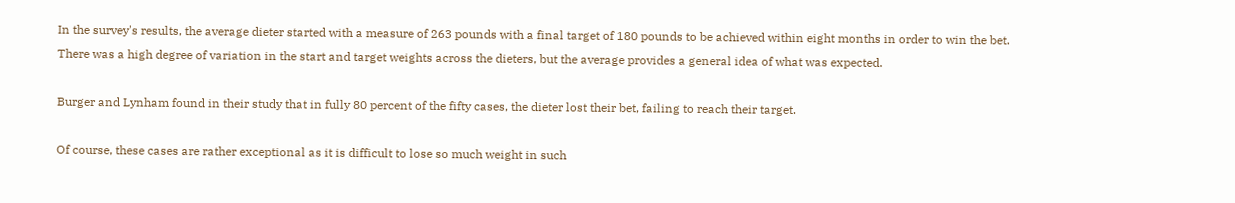In the survey's results, the average dieter started with a measure of 263 pounds with a final target of 180 pounds to be achieved within eight months in order to win the bet. There was a high degree of variation in the start and target weights across the dieters, but the average provides a general idea of what was expected.

Burger and Lynham found in their study that in fully 80 percent of the fifty cases, the dieter lost their bet, failing to reach their target.

Of course, these cases are rather exceptional as it is difficult to lose so much weight in such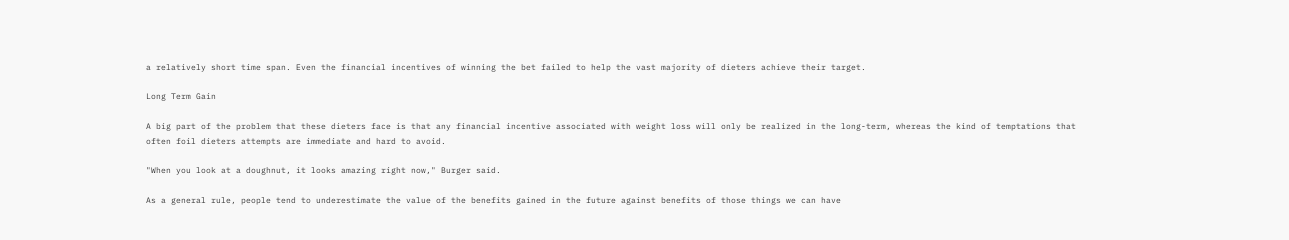a relatively short time span. Even the financial incentives of winning the bet failed to help the vast majority of dieters achieve their target.

Long Term Gain

A big part of the problem that these dieters face is that any financial incentive associated with weight loss will only be realized in the long-term, whereas the kind of temptations that often foil dieters attempts are immediate and hard to avoid.

"When you look at a doughnut, it looks amazing right now," Burger said.

As a general rule, people tend to underestimate the value of the benefits gained in the future against benefits of those things we can have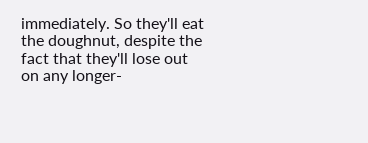immediately. So they'll eat the doughnut, despite the fact that they'll lose out on any longer-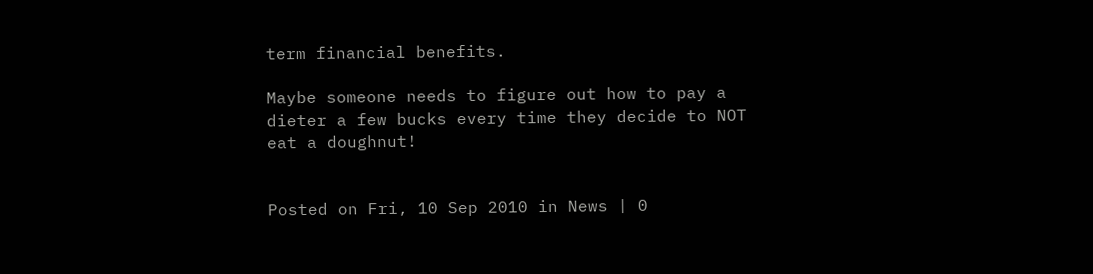term financial benefits.

Maybe someone needs to figure out how to pay a dieter a few bucks every time they decide to NOT eat a doughnut!


Posted on Fri, 10 Sep 2010 in News | 0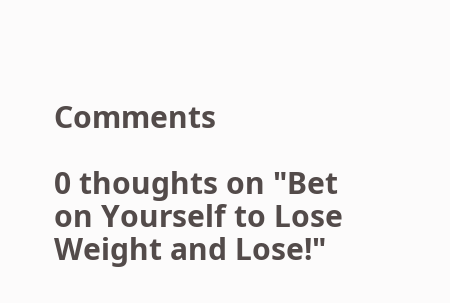Comments

0 thoughts on "Bet on Yourself to Lose Weight and Lose!"